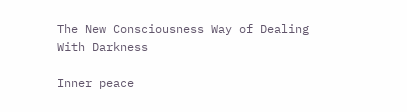The New Consciousness Way of Dealing With Darkness

Inner peace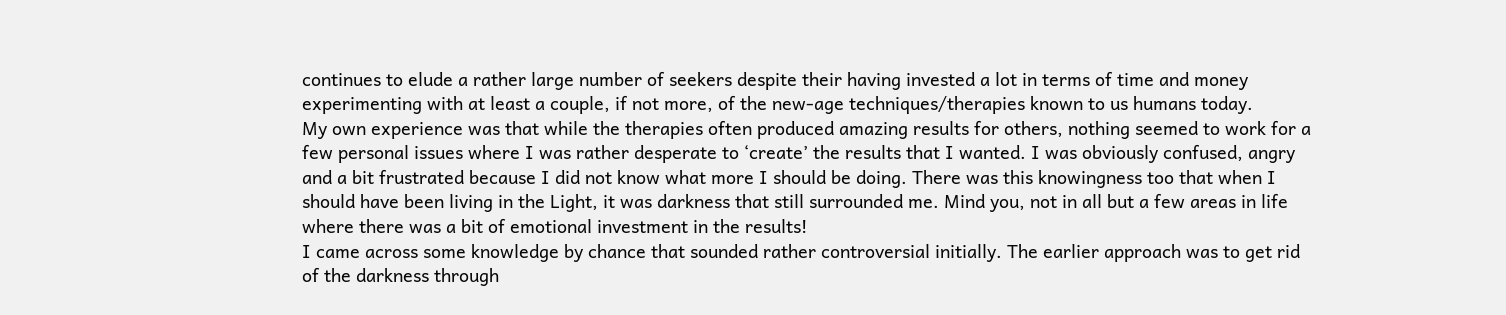continues to elude a rather large number of seekers despite their having invested a lot in terms of time and money experimenting with at least a couple, if not more, of the new-age techniques/therapies known to us humans today.
My own experience was that while the therapies often produced amazing results for others, nothing seemed to work for a few personal issues where I was rather desperate to ‘create’ the results that I wanted. I was obviously confused, angry and a bit frustrated because I did not know what more I should be doing. There was this knowingness too that when I should have been living in the Light, it was darkness that still surrounded me. Mind you, not in all but a few areas in life where there was a bit of emotional investment in the results!
I came across some knowledge by chance that sounded rather controversial initially. The earlier approach was to get rid of the darkness through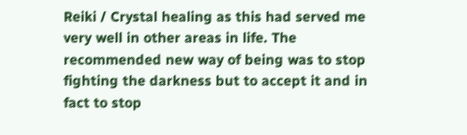Reiki / Crystal healing as this had served me very well in other areas in life. The recommended new way of being was to stop fighting the darkness but to accept it and in fact to stop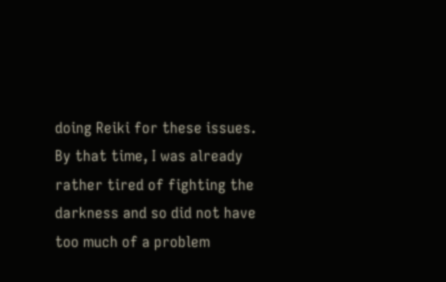doing Reiki for these issues. By that time, I was already rather tired of fighting the darkness and so did not have too much of a problem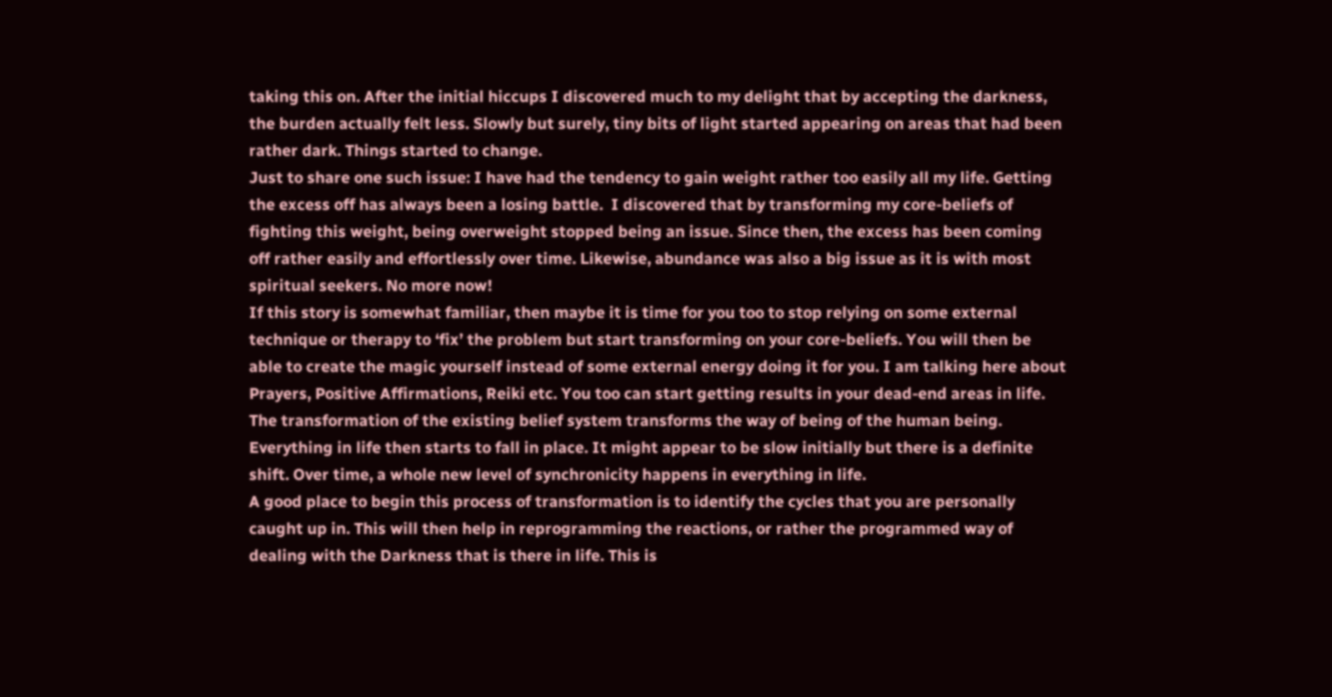taking this on. After the initial hiccups I discovered much to my delight that by accepting the darkness, the burden actually felt less. Slowly but surely, tiny bits of light started appearing on areas that had been rather dark. Things started to change.
Just to share one such issue: I have had the tendency to gain weight rather too easily all my life. Getting the excess off has always been a losing battle.  I discovered that by transforming my core-beliefs of fighting this weight, being overweight stopped being an issue. Since then, the excess has been coming off rather easily and effortlessly over time. Likewise, abundance was also a big issue as it is with most spiritual seekers. No more now!
If this story is somewhat familiar, then maybe it is time for you too to stop relying on some external technique or therapy to ‘fix’ the problem but start transforming on your core-beliefs. You will then be able to create the magic yourself instead of some external energy doing it for you. I am talking here about Prayers, Positive Affirmations, Reiki etc. You too can start getting results in your dead-end areas in life.
The transformation of the existing belief system transforms the way of being of the human being. Everything in life then starts to fall in place. It might appear to be slow initially but there is a definite shift. Over time, a whole new level of synchronicity happens in everything in life.
A good place to begin this process of transformation is to identify the cycles that you are personally caught up in. This will then help in reprogramming the reactions, or rather the programmed way of dealing with the Darkness that is there in life. This is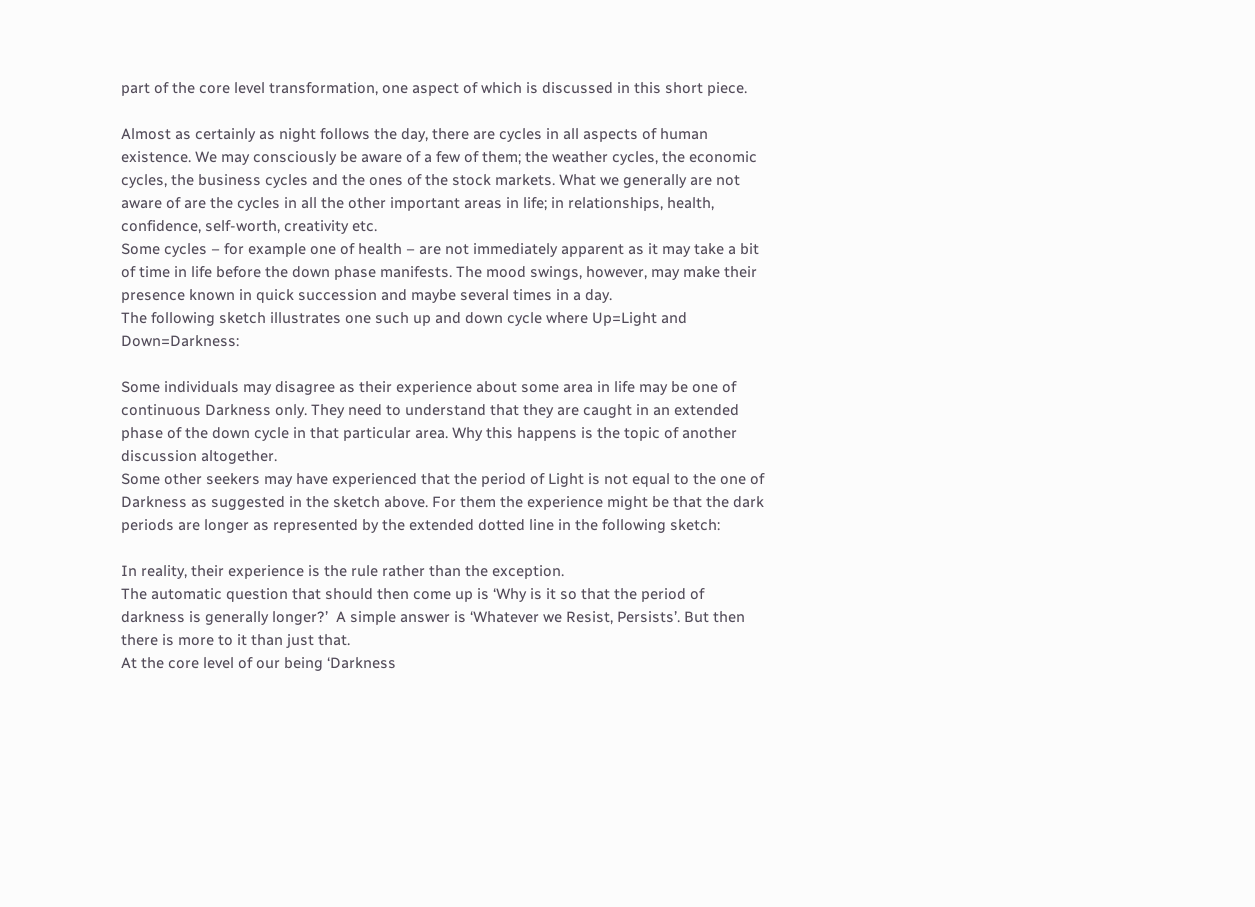part of the core level transformation, one aspect of which is discussed in this short piece.

Almost as certainly as night follows the day, there are cycles in all aspects of human existence. We may consciously be aware of a few of them; the weather cycles, the economic cycles, the business cycles and the ones of the stock markets. What we generally are not aware of are the cycles in all the other important areas in life; in relationships, health, confidence, self-worth, creativity etc.
Some cycles – for example one of health – are not immediately apparent as it may take a bit of time in life before the down phase manifests. The mood swings, however, may make their presence known in quick succession and maybe several times in a day.
The following sketch illustrates one such up and down cycle where Up=Light and Down=Darkness:

Some individuals may disagree as their experience about some area in life may be one of continuous Darkness only. They need to understand that they are caught in an extended phase of the down cycle in that particular area. Why this happens is the topic of another discussion altogether.
Some other seekers may have experienced that the period of Light is not equal to the one of Darkness as suggested in the sketch above. For them the experience might be that the dark periods are longer as represented by the extended dotted line in the following sketch:

In reality, their experience is the rule rather than the exception.
The automatic question that should then come up is ‘Why is it so that the period of darkness is generally longer?’  A simple answer is ‘Whatever we Resist, Persists’. But then there is more to it than just that.
At the core level of our being ‘Darkness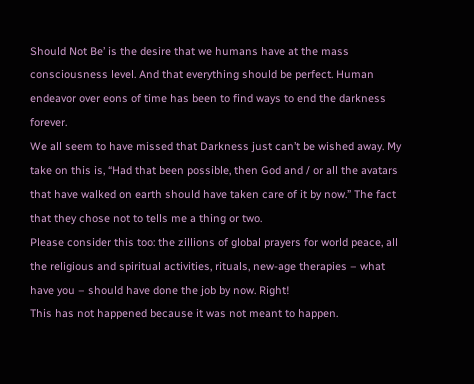Should Not Be’ is the desire that we humans have at the mass consciousness level. And that everything should be perfect. Human endeavor over eons of time has been to find ways to end the darkness forever.
We all seem to have missed that Darkness just can’t be wished away. My take on this is, “Had that been possible, then God and / or all the avatars that have walked on earth should have taken care of it by now.” The fact that they chose not to tells me a thing or two.
Please consider this too: the zillions of global prayers for world peace, all the religious and spiritual activities, rituals, new-age therapies – what have you – should have done the job by now. Right!
This has not happened because it was not meant to happen.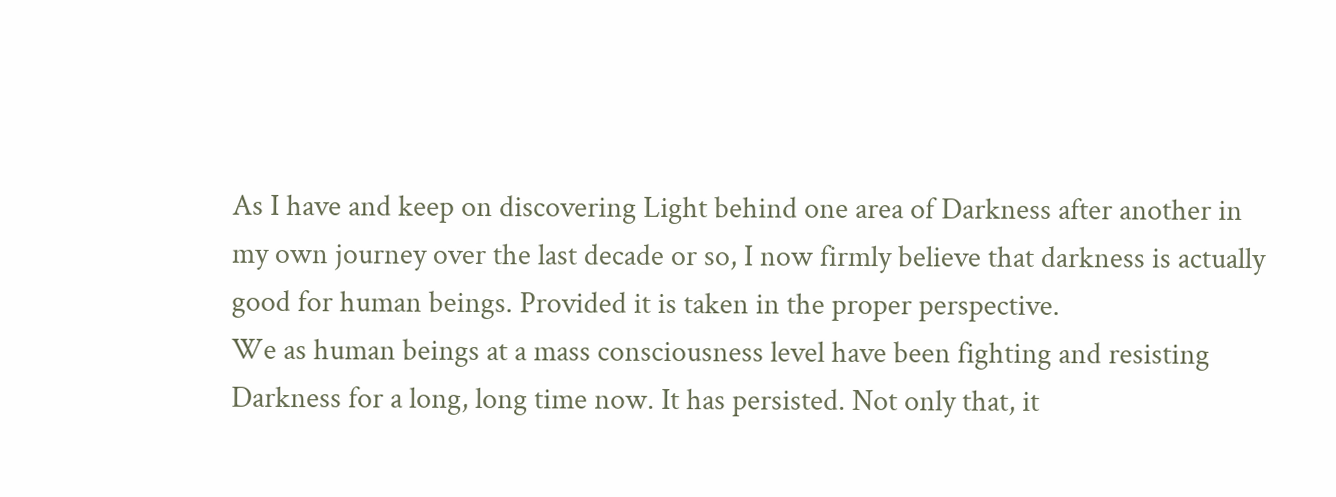As I have and keep on discovering Light behind one area of Darkness after another in my own journey over the last decade or so, I now firmly believe that darkness is actually good for human beings. Provided it is taken in the proper perspective.
We as human beings at a mass consciousness level have been fighting and resisting Darkness for a long, long time now. It has persisted. Not only that, it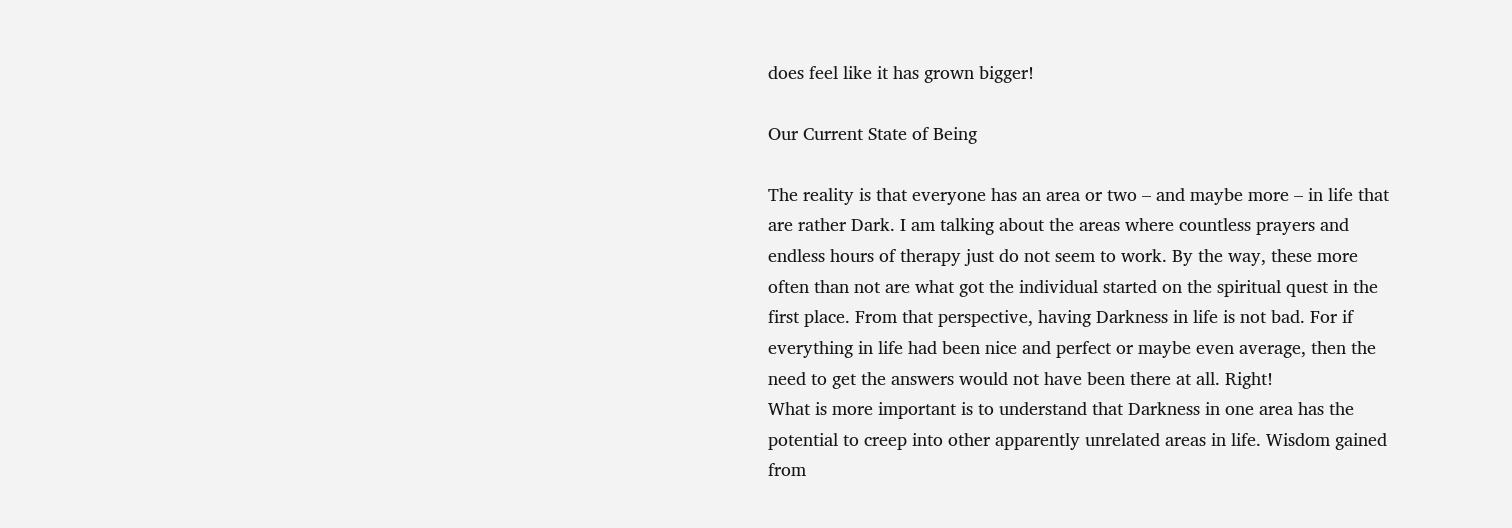does feel like it has grown bigger!

Our Current State of Being

The reality is that everyone has an area or two – and maybe more – in life that are rather Dark. I am talking about the areas where countless prayers and endless hours of therapy just do not seem to work. By the way, these more often than not are what got the individual started on the spiritual quest in the first place. From that perspective, having Darkness in life is not bad. For if everything in life had been nice and perfect or maybe even average, then the need to get the answers would not have been there at all. Right!
What is more important is to understand that Darkness in one area has the potential to creep into other apparently unrelated areas in life. Wisdom gained from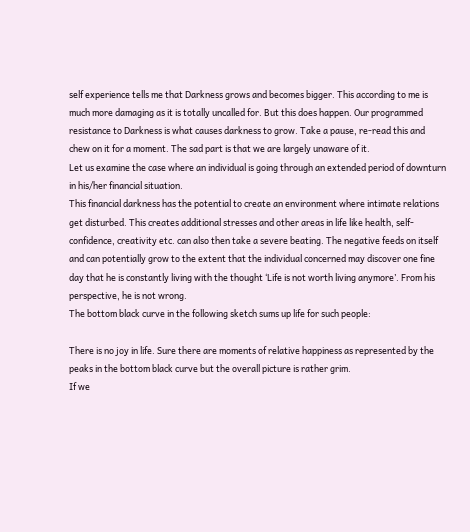self experience tells me that Darkness grows and becomes bigger. This according to me is much more damaging as it is totally uncalled for. But this does happen. Our programmed resistance to Darkness is what causes darkness to grow. Take a pause, re-read this and chew on it for a moment. The sad part is that we are largely unaware of it.
Let us examine the case where an individual is going through an extended period of downturn in his/her financial situation.
This financial darkness has the potential to create an environment where intimate relations get disturbed. This creates additional stresses and other areas in life like health, self-confidence, creativity etc. can also then take a severe beating. The negative feeds on itself and can potentially grow to the extent that the individual concerned may discover one fine day that he is constantly living with the thought ‘Life is not worth living anymore’. From his perspective, he is not wrong.
The bottom black curve in the following sketch sums up life for such people:

There is no joy in life. Sure there are moments of relative happiness as represented by the peaks in the bottom black curve but the overall picture is rather grim.
If we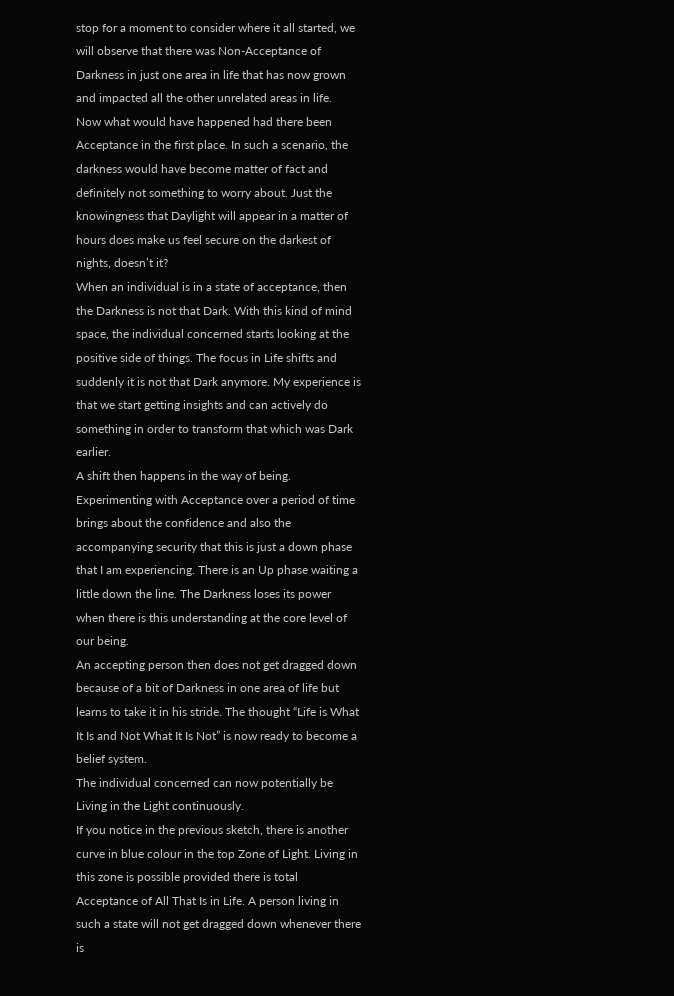stop for a moment to consider where it all started, we will observe that there was Non-Acceptance of Darkness in just one area in life that has now grown and impacted all the other unrelated areas in life.
Now what would have happened had there been Acceptance in the first place. In such a scenario, the darkness would have become matter of fact and definitely not something to worry about. Just the knowingness that Daylight will appear in a matter of hours does make us feel secure on the darkest of nights, doesn’t it?
When an individual is in a state of acceptance, then the Darkness is not that Dark. With this kind of mind space, the individual concerned starts looking at the positive side of things. The focus in Life shifts and suddenly it is not that Dark anymore. My experience is that we start getting insights and can actively do something in order to transform that which was Dark earlier.
A shift then happens in the way of being. Experimenting with Acceptance over a period of time brings about the confidence and also the accompanying security that this is just a down phase that I am experiencing. There is an Up phase waiting a little down the line. The Darkness loses its power when there is this understanding at the core level of our being.
An accepting person then does not get dragged down because of a bit of Darkness in one area of life but learns to take it in his stride. The thought “Life is What It Is and Not What It Is Not” is now ready to become a belief system.
The individual concerned can now potentially be Living in the Light continuously.
If you notice in the previous sketch, there is another curve in blue colour in the top Zone of Light. Living in this zone is possible provided there is total Acceptance of All That Is in Life. A person living in such a state will not get dragged down whenever there is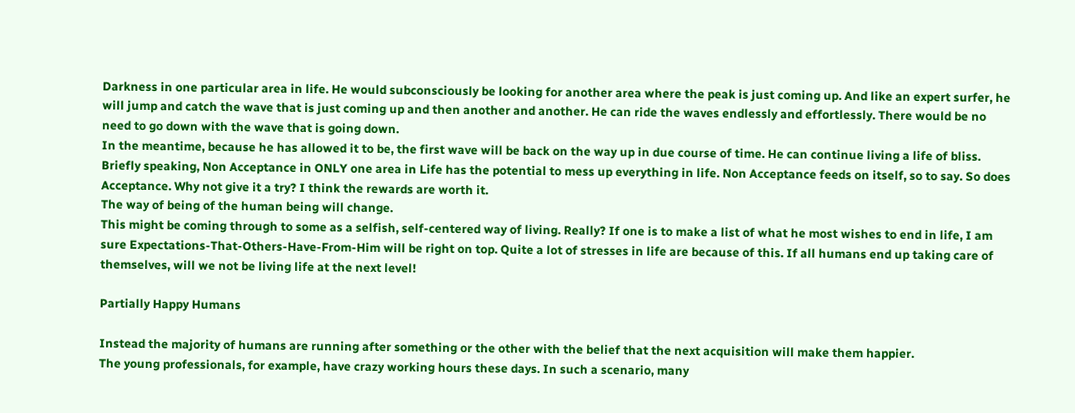Darkness in one particular area in life. He would subconsciously be looking for another area where the peak is just coming up. And like an expert surfer, he will jump and catch the wave that is just coming up and then another and another. He can ride the waves endlessly and effortlessly. There would be no need to go down with the wave that is going down.
In the meantime, because he has allowed it to be, the first wave will be back on the way up in due course of time. He can continue living a life of bliss.
Briefly speaking, Non Acceptance in ONLY one area in Life has the potential to mess up everything in life. Non Acceptance feeds on itself, so to say. So does Acceptance. Why not give it a try? I think the rewards are worth it.
The way of being of the human being will change.
This might be coming through to some as a selfish, self-centered way of living. Really? If one is to make a list of what he most wishes to end in life, I am sure Expectations-That-Others-Have-From-Him will be right on top. Quite a lot of stresses in life are because of this. If all humans end up taking care of themselves, will we not be living life at the next level!

Partially Happy Humans

Instead the majority of humans are running after something or the other with the belief that the next acquisition will make them happier.
The young professionals, for example, have crazy working hours these days. In such a scenario, many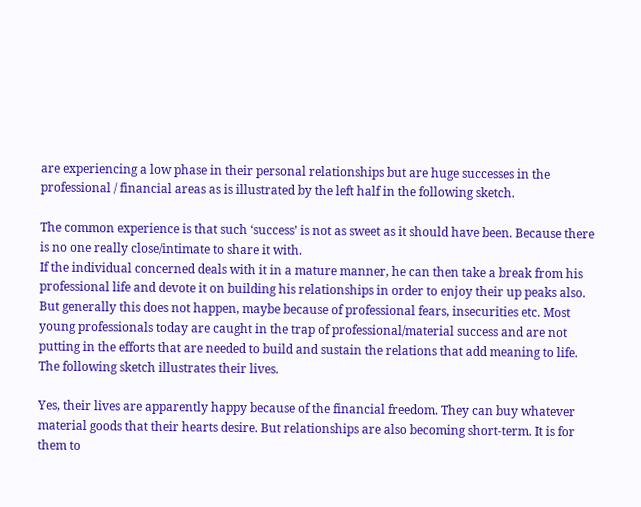are experiencing a low phase in their personal relationships but are huge successes in the professional / financial areas as is illustrated by the left half in the following sketch.

The common experience is that such ‘success’ is not as sweet as it should have been. Because there is no one really close/intimate to share it with.
If the individual concerned deals with it in a mature manner, he can then take a break from his professional life and devote it on building his relationships in order to enjoy their up peaks also. But generally this does not happen, maybe because of professional fears, insecurities etc. Most young professionals today are caught in the trap of professional/material success and are not putting in the efforts that are needed to build and sustain the relations that add meaning to life. The following sketch illustrates their lives.

Yes, their lives are apparently happy because of the financial freedom. They can buy whatever material goods that their hearts desire. But relationships are also becoming short-term. It is for them to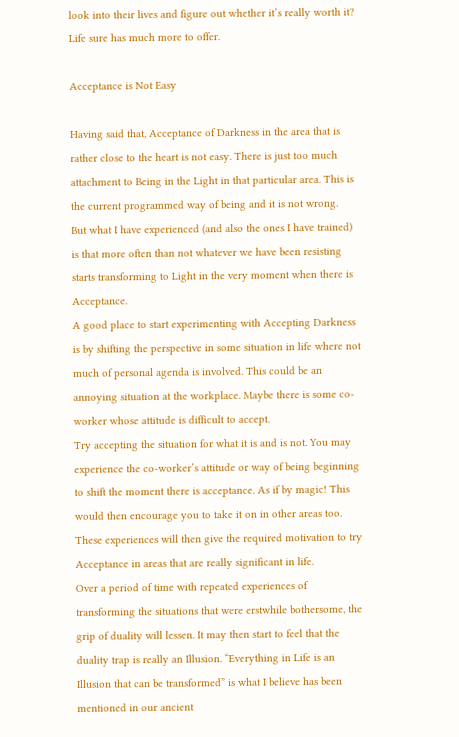look into their lives and figure out whether it’s really worth it? Life sure has much more to offer.

Acceptance is Not Easy

Having said that, Acceptance of Darkness in the area that is rather close to the heart is not easy. There is just too much attachment to Being in the Light in that particular area. This is the current programmed way of being and it is not wrong.
But what I have experienced (and also the ones I have trained) is that more often than not whatever we have been resisting starts transforming to Light in the very moment when there is Acceptance.
A good place to start experimenting with Accepting Darkness is by shifting the perspective in some situation in life where not much of personal agenda is involved. This could be an annoying situation at the workplace. Maybe there is some co-worker whose attitude is difficult to accept.
Try accepting the situation for what it is and is not. You may experience the co-worker’s attitude or way of being beginning to shift the moment there is acceptance. As if by magic! This would then encourage you to take it on in other areas too.
These experiences will then give the required motivation to try Acceptance in areas that are really significant in life.
Over a period of time with repeated experiences of transforming the situations that were erstwhile bothersome, the grip of duality will lessen. It may then start to feel that the duality trap is really an Illusion. “Everything in Life is an Illusion that can be transformed” is what I believe has been mentioned in our ancient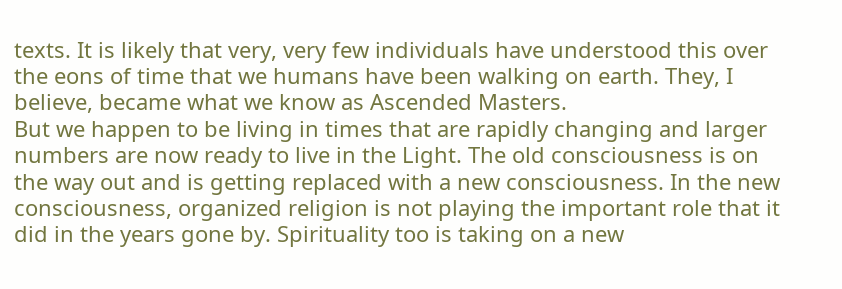texts. It is likely that very, very few individuals have understood this over the eons of time that we humans have been walking on earth. They, I believe, became what we know as Ascended Masters.
But we happen to be living in times that are rapidly changing and larger numbers are now ready to live in the Light. The old consciousness is on the way out and is getting replaced with a new consciousness. In the new consciousness, organized religion is not playing the important role that it did in the years gone by. Spirituality too is taking on a new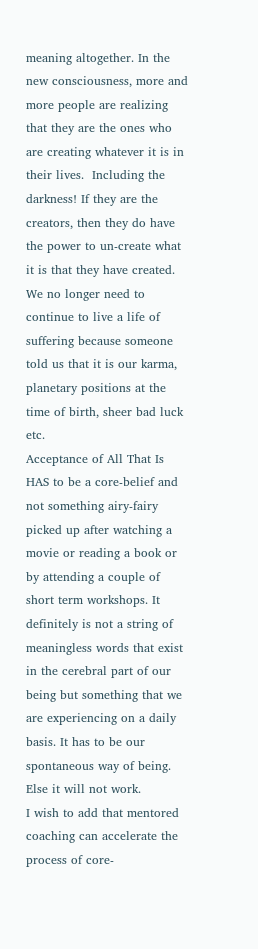meaning altogether. In the new consciousness, more and more people are realizing that they are the ones who are creating whatever it is in their lives.  Including the darkness! If they are the creators, then they do have the power to un-create what it is that they have created. We no longer need to continue to live a life of suffering because someone told us that it is our karma, planetary positions at the time of birth, sheer bad luck etc.
Acceptance of All That Is HAS to be a core-belief and not something airy-fairy picked up after watching a movie or reading a book or by attending a couple of short term workshops. It definitely is not a string of meaningless words that exist in the cerebral part of our being but something that we are experiencing on a daily basis. It has to be our spontaneous way of being. Else it will not work.
I wish to add that mentored coaching can accelerate the process of core-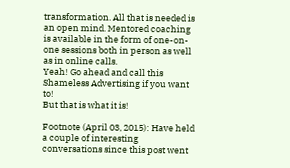transformation. All that is needed is an open mind. Mentored coaching is available in the form of one-on-one sessions both in person as well as in online calls.
Yeah! Go ahead and call this Shameless Advertising if you want to!
But that is what it is!

Footnote (April 03, 2015): Have held a couple of interesting conversations since this post went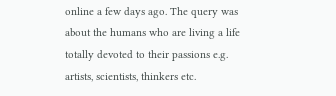online a few days ago. The query was about the humans who are living a life totally devoted to their passions e.g. artists, scientists, thinkers etc.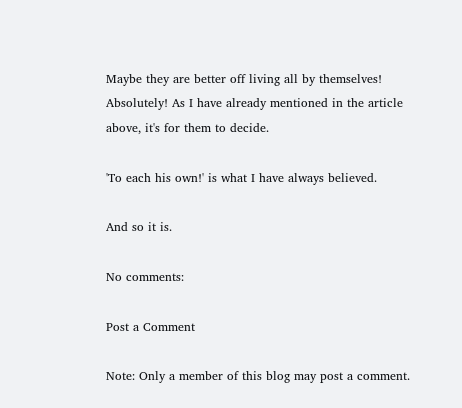Maybe they are better off living all by themselves! Absolutely! As I have already mentioned in the article above, it's for them to decide.

'To each his own!' is what I have always believed.

And so it is.

No comments:

Post a Comment

Note: Only a member of this blog may post a comment.